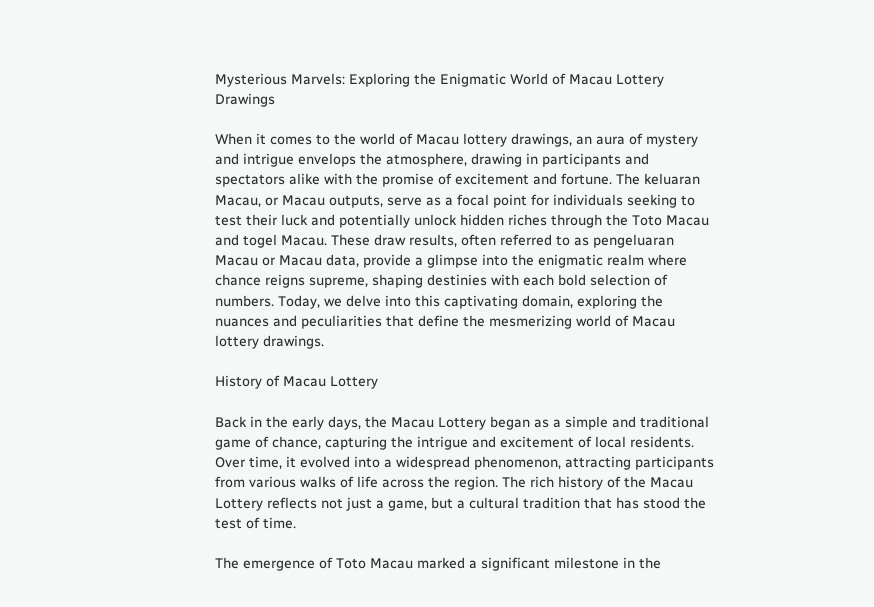Mysterious Marvels: Exploring the Enigmatic World of Macau Lottery Drawings

When it comes to the world of Macau lottery drawings, an aura of mystery and intrigue envelops the atmosphere, drawing in participants and spectators alike with the promise of excitement and fortune. The keluaran Macau, or Macau outputs, serve as a focal point for individuals seeking to test their luck and potentially unlock hidden riches through the Toto Macau and togel Macau. These draw results, often referred to as pengeluaran Macau or Macau data, provide a glimpse into the enigmatic realm where chance reigns supreme, shaping destinies with each bold selection of numbers. Today, we delve into this captivating domain, exploring the nuances and peculiarities that define the mesmerizing world of Macau lottery drawings.

History of Macau Lottery

Back in the early days, the Macau Lottery began as a simple and traditional game of chance, capturing the intrigue and excitement of local residents. Over time, it evolved into a widespread phenomenon, attracting participants from various walks of life across the region. The rich history of the Macau Lottery reflects not just a game, but a cultural tradition that has stood the test of time.

The emergence of Toto Macau marked a significant milestone in the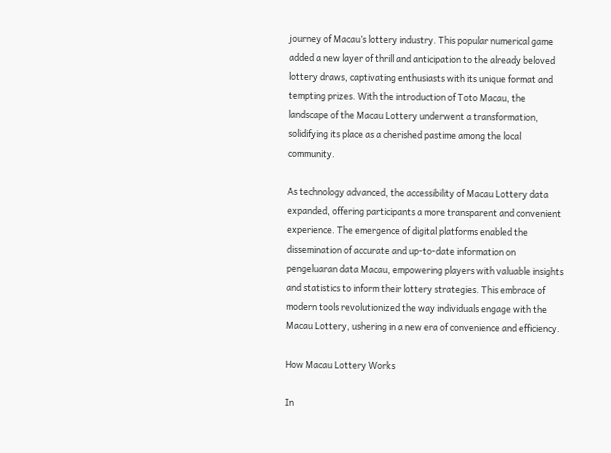journey of Macau’s lottery industry. This popular numerical game added a new layer of thrill and anticipation to the already beloved lottery draws, captivating enthusiasts with its unique format and tempting prizes. With the introduction of Toto Macau, the landscape of the Macau Lottery underwent a transformation, solidifying its place as a cherished pastime among the local community.

As technology advanced, the accessibility of Macau Lottery data expanded, offering participants a more transparent and convenient experience. The emergence of digital platforms enabled the dissemination of accurate and up-to-date information on pengeluaran data Macau, empowering players with valuable insights and statistics to inform their lottery strategies. This embrace of modern tools revolutionized the way individuals engage with the Macau Lottery, ushering in a new era of convenience and efficiency.

How Macau Lottery Works

In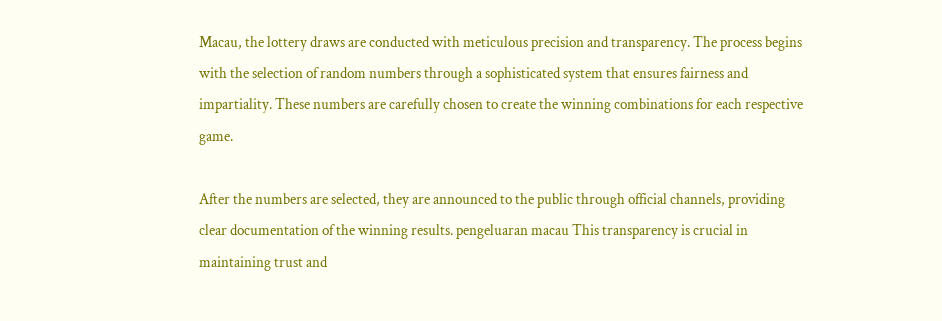Macau, the lottery draws are conducted with meticulous precision and transparency. The process begins with the selection of random numbers through a sophisticated system that ensures fairness and impartiality. These numbers are carefully chosen to create the winning combinations for each respective game.

After the numbers are selected, they are announced to the public through official channels, providing clear documentation of the winning results. pengeluaran macau This transparency is crucial in maintaining trust and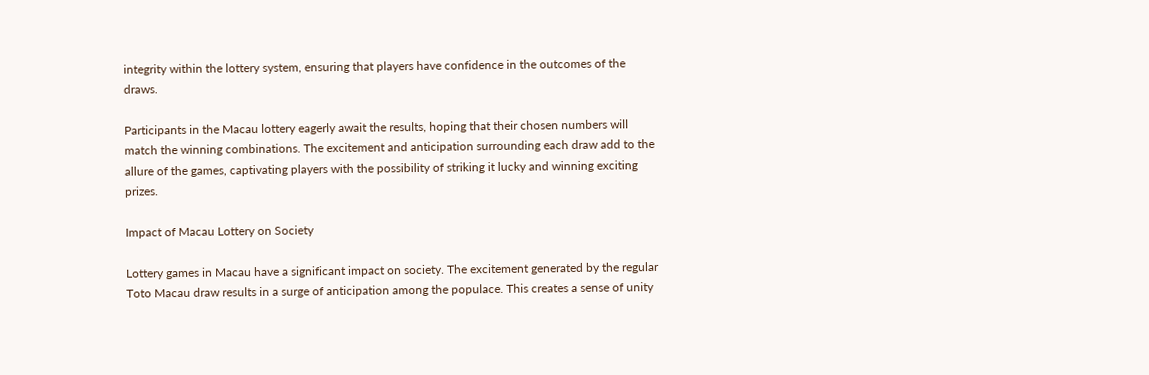integrity within the lottery system, ensuring that players have confidence in the outcomes of the draws.

Participants in the Macau lottery eagerly await the results, hoping that their chosen numbers will match the winning combinations. The excitement and anticipation surrounding each draw add to the allure of the games, captivating players with the possibility of striking it lucky and winning exciting prizes.

Impact of Macau Lottery on Society

Lottery games in Macau have a significant impact on society. The excitement generated by the regular Toto Macau draw results in a surge of anticipation among the populace. This creates a sense of unity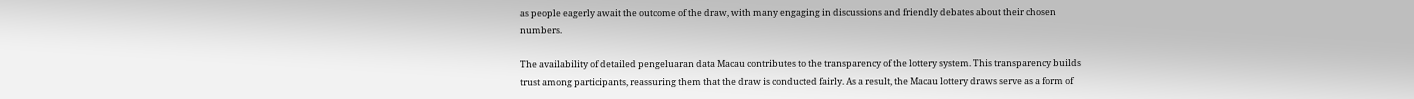as people eagerly await the outcome of the draw, with many engaging in discussions and friendly debates about their chosen numbers.

The availability of detailed pengeluaran data Macau contributes to the transparency of the lottery system. This transparency builds trust among participants, reassuring them that the draw is conducted fairly. As a result, the Macau lottery draws serve as a form of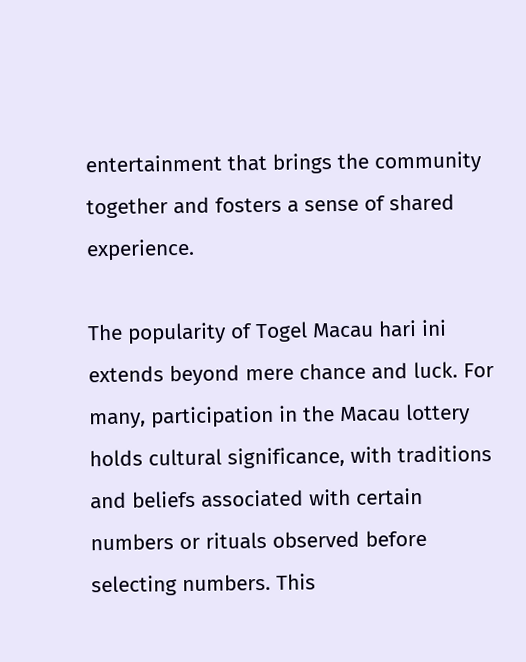entertainment that brings the community together and fosters a sense of shared experience.

The popularity of Togel Macau hari ini extends beyond mere chance and luck. For many, participation in the Macau lottery holds cultural significance, with traditions and beliefs associated with certain numbers or rituals observed before selecting numbers. This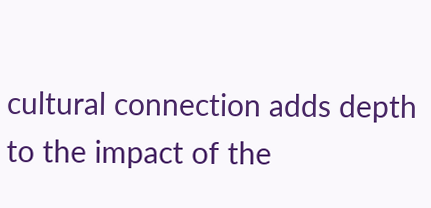cultural connection adds depth to the impact of the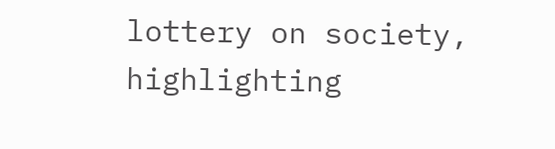lottery on society, highlighting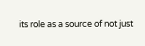its role as a source of not just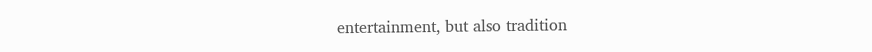entertainment, but also tradition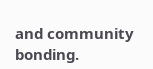and community bonding.